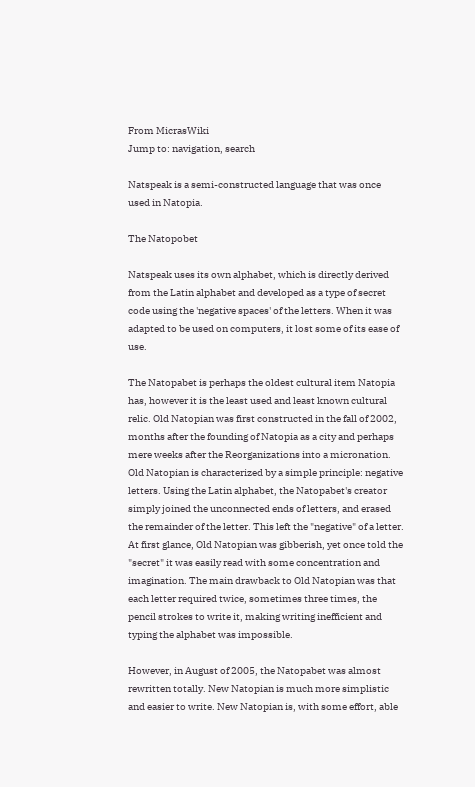From MicrasWiki
Jump to: navigation, search

Natspeak is a semi-constructed language that was once used in Natopia.

The Natopobet

Natspeak uses its own alphabet, which is directly derived from the Latin alphabet and developed as a type of secret code using the 'negative spaces' of the letters. When it was adapted to be used on computers, it lost some of its ease of use.

The Natopabet is perhaps the oldest cultural item Natopia has, however it is the least used and least known cultural relic. Old Natopian was first constructed in the fall of 2002, months after the founding of Natopia as a city and perhaps mere weeks after the Reorganizations into a micronation. Old Natopian is characterized by a simple principle: negative letters. Using the Latin alphabet, the Natopabet's creator simply joined the unconnected ends of letters, and erased the remainder of the letter. This left the "negative" of a letter. At first glance, Old Natopian was gibberish, yet once told the "secret" it was easily read with some concentration and imagination. The main drawback to Old Natopian was that each letter required twice, sometimes three times, the pencil strokes to write it, making writing inefficient and typing the alphabet was impossible.

However, in August of 2005, the Natopabet was almost rewritten totally. New Natopian is much more simplistic and easier to write. New Natopian is, with some effort, able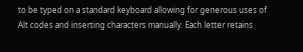to be typed on a standard keyboard allowing for generous uses of Alt codes and inserting characters manually. Each letter retains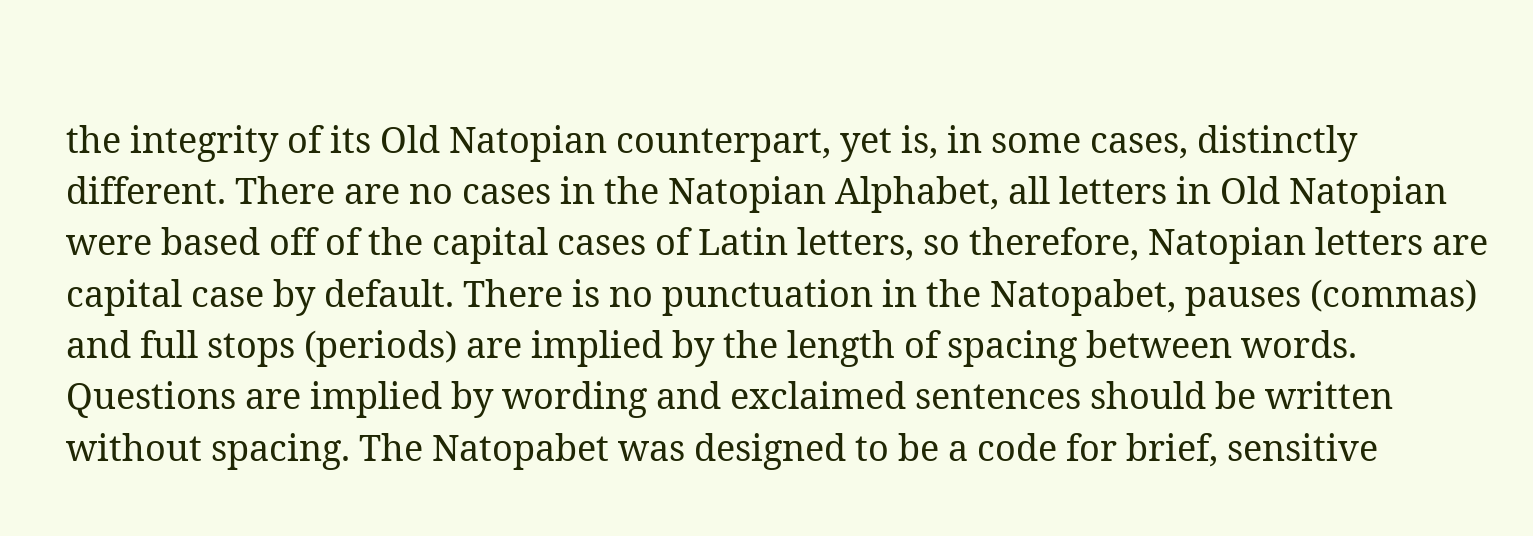the integrity of its Old Natopian counterpart, yet is, in some cases, distinctly different. There are no cases in the Natopian Alphabet, all letters in Old Natopian were based off of the capital cases of Latin letters, so therefore, Natopian letters are capital case by default. There is no punctuation in the Natopabet, pauses (commas) and full stops (periods) are implied by the length of spacing between words. Questions are implied by wording and exclaimed sentences should be written without spacing. The Natopabet was designed to be a code for brief, sensitive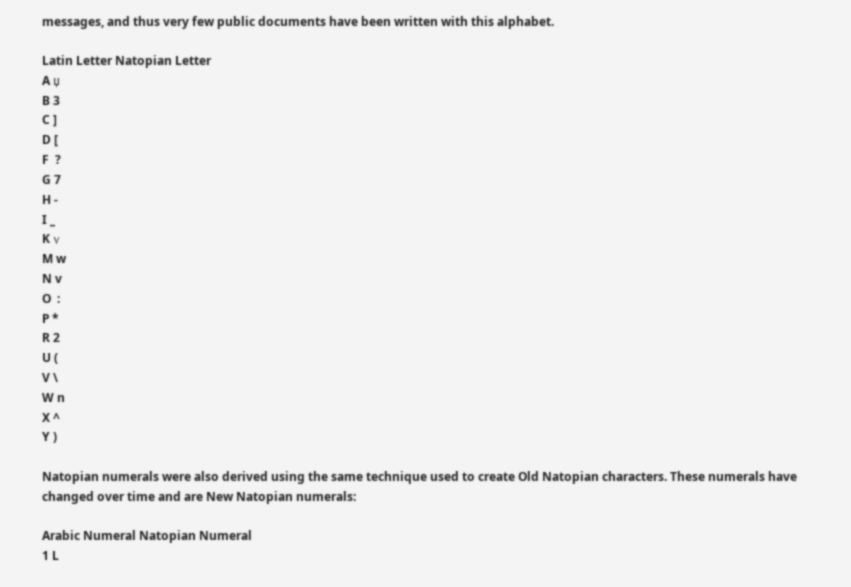messages, and thus very few public documents have been written with this alphabet.

Latin Letter Natopian Letter
A џ
B 3
C ]
D [
F  ?
G 7
H -
I _
K ۷
M w
N v
O  :
P *
R 2
U (
V \
W n
X ^
Y )

Natopian numerals were also derived using the same technique used to create Old Natopian characters. These numerals have changed over time and are New Natopian numerals:

Arabic Numeral Natopian Numeral
1 L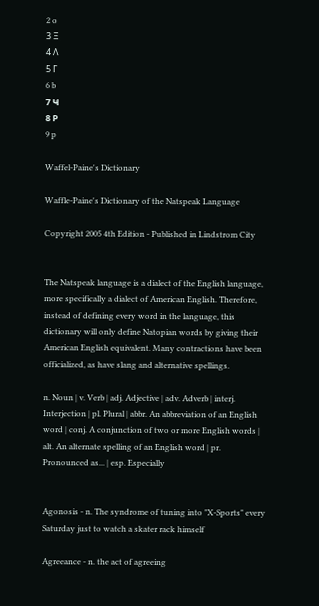2 o
3 Ξ
4 Λ
5 Γ
6 b
7 Ҹ
8 Р
9 p

Waffel-Paine's Dictionary

Waffle-Paine's Dictionary of the Natspeak Language

Copyright 2005 4th Edition - Published in Lindstrom City


The Natspeak language is a dialect of the English language, more specifically a dialect of American English. Therefore, instead of defining every word in the language, this dictionary will only define Natopian words by giving their American English equivalent. Many contractions have been officialized, as have slang and alternative spellings.

n. Noun | v. Verb | adj. Adjective | adv. Adverb | interj. Interjection | pl. Plural | abbr. An abbreviation of an English word | conj. A conjunction of two or more English words | alt. An alternate spelling of an English word | pr. Pronounced as... | esp. Especially


Agonosis - n. The syndrome of tuning into "X-Sports" every Saturday just to watch a skater rack himself

Agreeance - n. the act of agreeing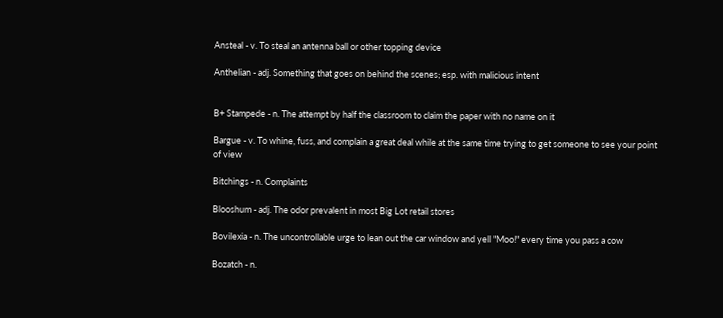Ansteal - v. To steal an antenna ball or other topping device

Anthelian - adj. Something that goes on behind the scenes; esp. with malicious intent


B+ Stampede - n. The attempt by half the classroom to claim the paper with no name on it

Bargue - v. To whine, fuss, and complain a great deal while at the same time trying to get someone to see your point of view

Bitchings - n. Complaints

Blooshum - adj. The odor prevalent in most Big Lot retail stores

Bovilexia - n. The uncontrollable urge to lean out the car window and yell "Moo!" every time you pass a cow

Bozatch - n.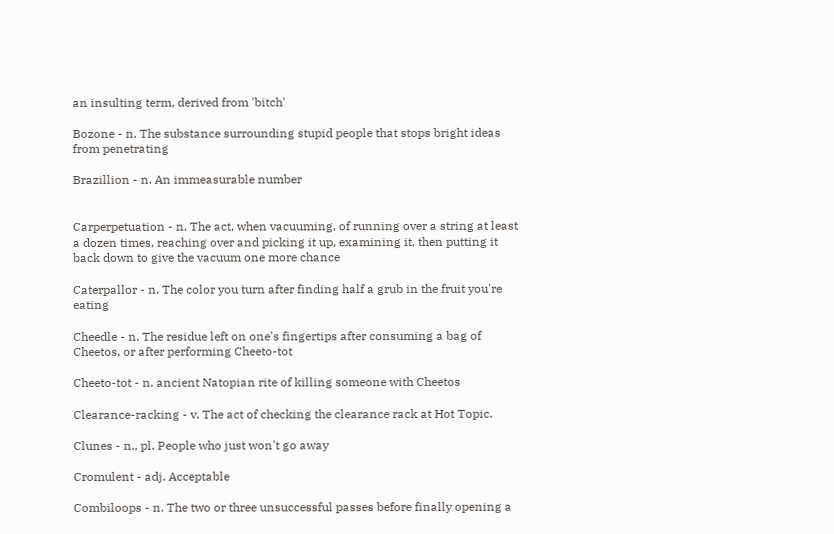an insulting term, derived from 'bitch'

Bozone - n. The substance surrounding stupid people that stops bright ideas from penetrating

Brazillion - n. An immeasurable number


Carperpetuation - n. The act, when vacuuming, of running over a string at least a dozen times, reaching over and picking it up, examining it, then putting it back down to give the vacuum one more chance

Caterpallor - n. The color you turn after finding half a grub in the fruit you're eating

Cheedle - n. The residue left on one's fingertips after consuming a bag of Cheetos, or after performing Cheeto-tot

Cheeto-tot - n. ancient Natopian rite of killing someone with Cheetos

Clearance-racking - v. The act of checking the clearance rack at Hot Topic.

Clunes - n., pl. People who just won't go away

Cromulent - adj. Acceptable

Combiloops - n. The two or three unsuccessful passes before finally opening a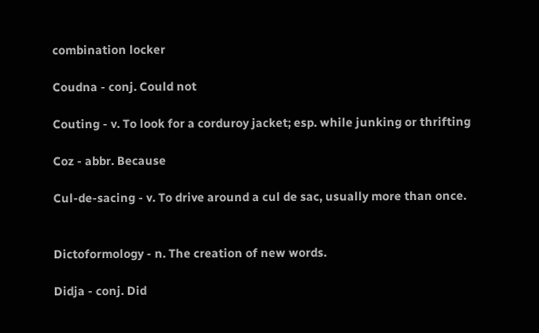combination locker

Coudna - conj. Could not

Couting - v. To look for a corduroy jacket; esp. while junking or thrifting

Coz - abbr. Because

Cul-de-sacing - v. To drive around a cul de sac, usually more than once.


Dictoformology - n. The creation of new words.

Didja - conj. Did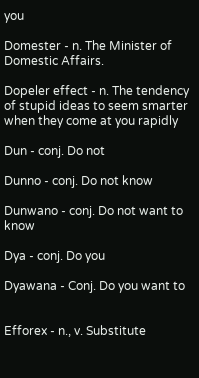you

Domester - n. The Minister of Domestic Affairs.

Dopeler effect - n. The tendency of stupid ideas to seem smarter when they come at you rapidly

Dun - conj. Do not

Dunno - conj. Do not know

Dunwano - conj. Do not want to know

Dya - conj. Do you

Dyawana - Conj. Do you want to


Efforex - n., v. Substitute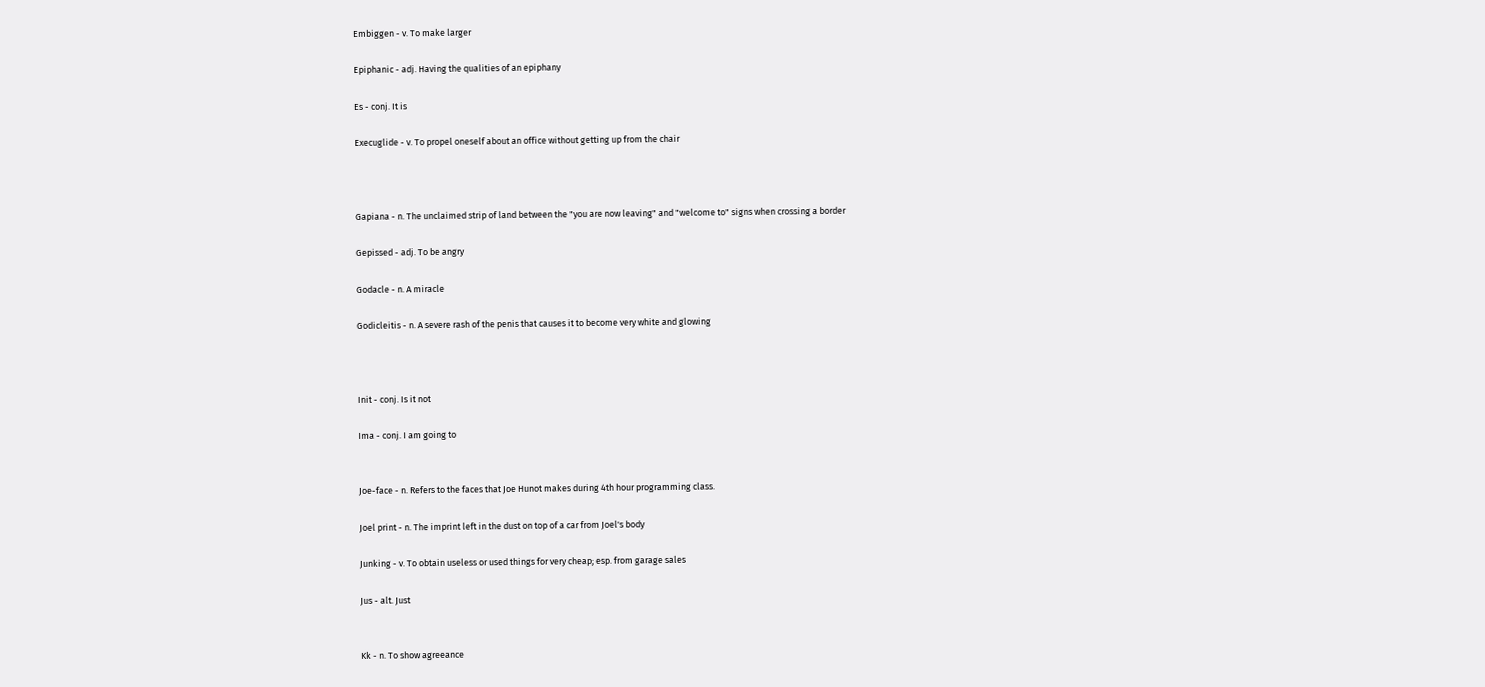Embiggen - v. To make larger

Epiphanic - adj. Having the qualities of an epiphany

Es - conj. It is

Execuglide - v. To propel oneself about an office without getting up from the chair



Gapiana - n. The unclaimed strip of land between the "you are now leaving" and "welcome to" signs when crossing a border

Gepissed - adj. To be angry

Godacle - n. A miracle

Godicleitis - n. A severe rash of the penis that causes it to become very white and glowing



Init - conj. Is it not

Ima - conj. I am going to


Joe-face - n. Refers to the faces that Joe Hunot makes during 4th hour programming class.

Joel print - n. The imprint left in the dust on top of a car from Joel's body

Junking - v. To obtain useless or used things for very cheap; esp. from garage sales

Jus - alt. Just


Kk - n. To show agreeance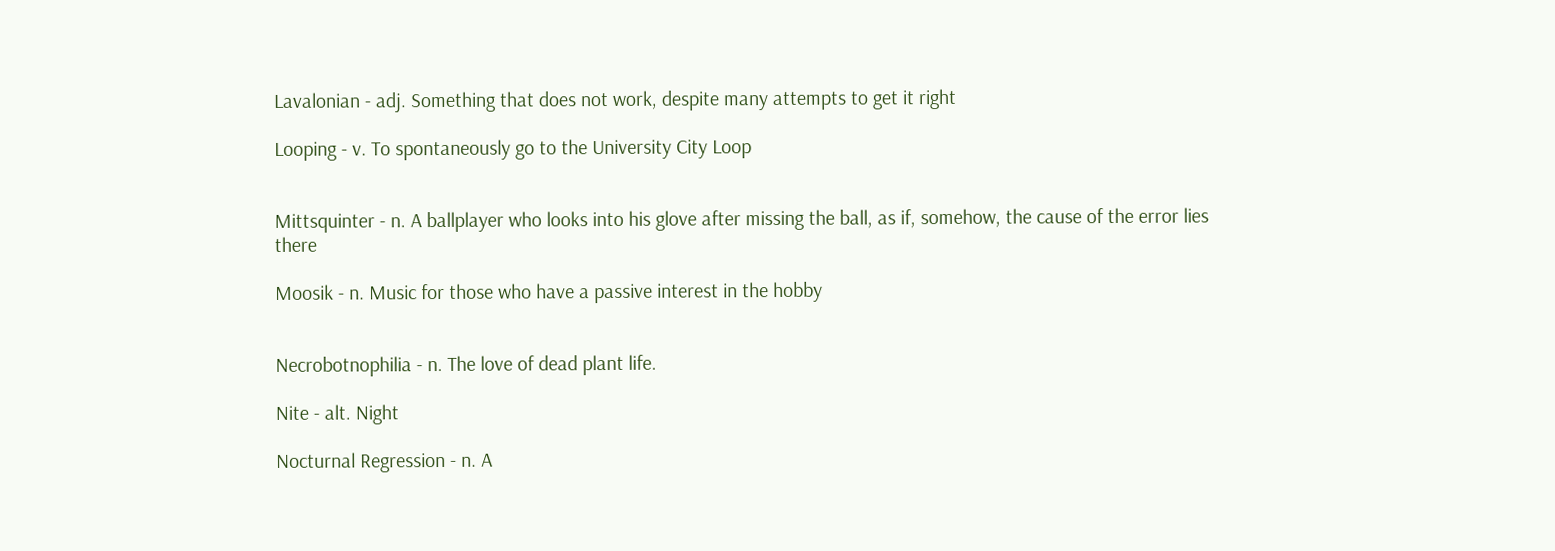Lavalonian - adj. Something that does not work, despite many attempts to get it right

Looping - v. To spontaneously go to the University City Loop


Mittsquinter - n. A ballplayer who looks into his glove after missing the ball, as if, somehow, the cause of the error lies there

Moosik - n. Music for those who have a passive interest in the hobby


Necrobotnophilia - n. The love of dead plant life.

Nite - alt. Night

Nocturnal Regression - n. A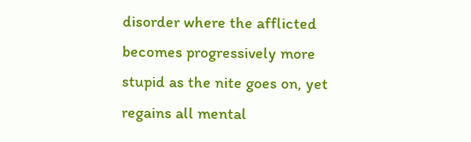disorder where the afflicted becomes progressively more stupid as the nite goes on, yet regains all mental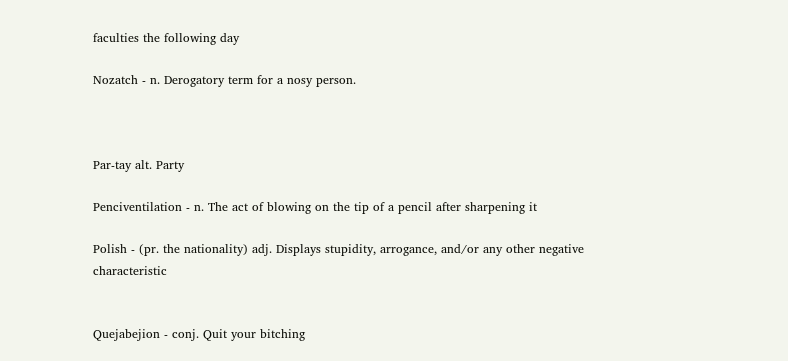faculties the following day

Nozatch - n. Derogatory term for a nosy person.



Par-tay alt. Party

Penciventilation - n. The act of blowing on the tip of a pencil after sharpening it

Polish - (pr. the nationality) adj. Displays stupidity, arrogance, and/or any other negative characteristic


Quejabejion - conj. Quit your bitching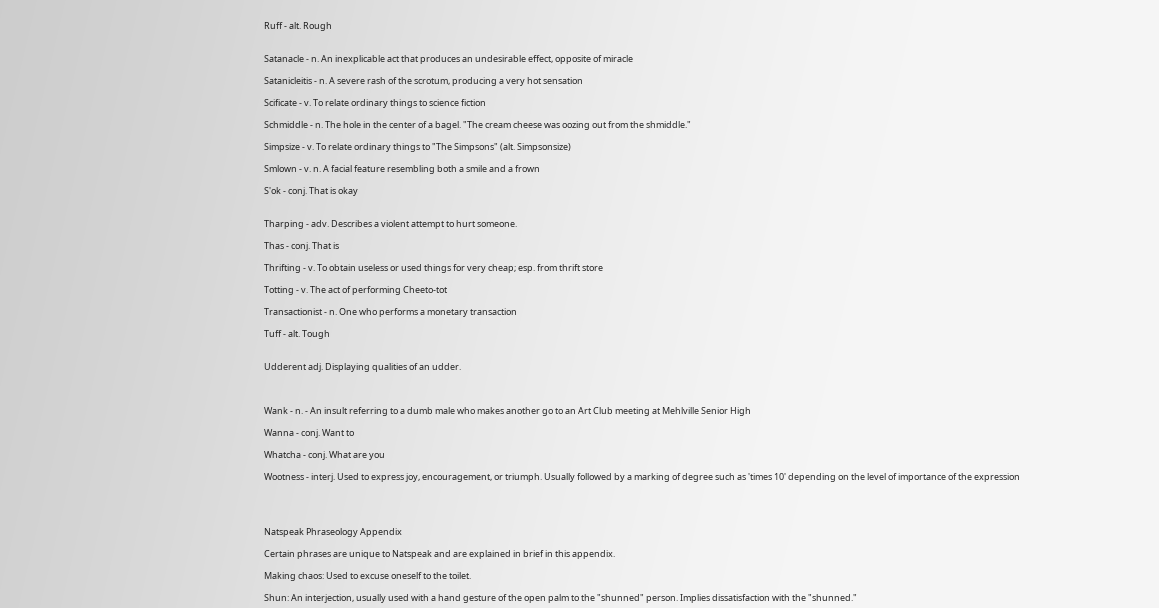Ruff - alt. Rough


Satanacle - n. An inexplicable act that produces an undesirable effect, opposite of miracle

Satanicleitis - n. A severe rash of the scrotum, producing a very hot sensation

Scificate - v. To relate ordinary things to science fiction

Schmiddle - n. The hole in the center of a bagel. "The cream cheese was oozing out from the shmiddle."

Simpsize - v. To relate ordinary things to "The Simpsons" (alt. Simpsonsize)

Smlown - v. n. A facial feature resembling both a smile and a frown

S'ok - conj. That is okay


Tharping - adv. Describes a violent attempt to hurt someone.

Thas - conj. That is

Thrifting - v. To obtain useless or used things for very cheap; esp. from thrift store

Totting - v. The act of performing Cheeto-tot

Transactionist - n. One who performs a monetary transaction

Tuff - alt. Tough


Udderent adj. Displaying qualities of an udder.



Wank - n. - An insult referring to a dumb male who makes another go to an Art Club meeting at Mehlville Senior High

Wanna - conj. Want to

Whatcha - conj. What are you

Wootness - interj. Used to express joy, encouragement, or triumph. Usually followed by a marking of degree such as 'times 10' depending on the level of importance of the expression




Natspeak Phraseology Appendix

Certain phrases are unique to Natspeak and are explained in brief in this appendix.

Making chaos: Used to excuse oneself to the toilet.

Shun: An interjection, usually used with a hand gesture of the open palm to the "shunned" person. Implies dissatisfaction with the "shunned."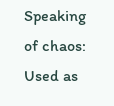Speaking of chaos: Used as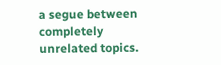a segue between completely unrelated topics.